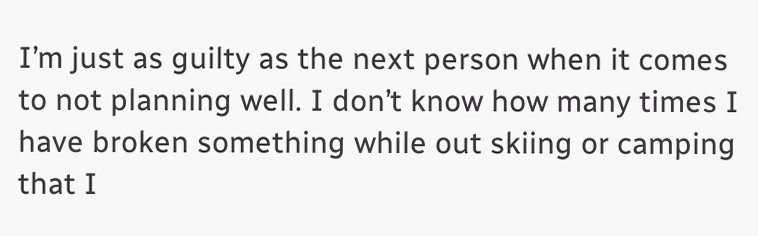I’m just as guilty as the next person when it comes to not planning well. I don’t know how many times I have broken something while out skiing or camping that I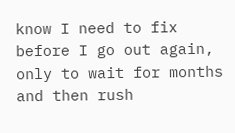know I need to fix before I go out again, only to wait for months and then rush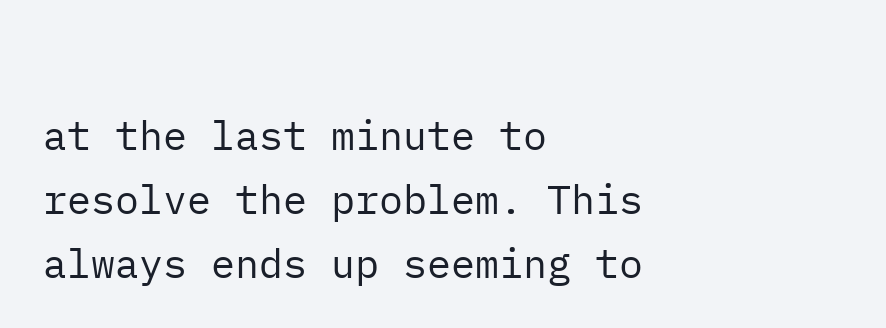at the last minute to resolve the problem. This always ends up seeming to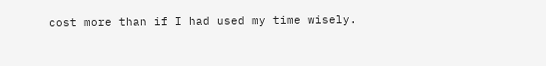cost more than if I had used my time wisely.